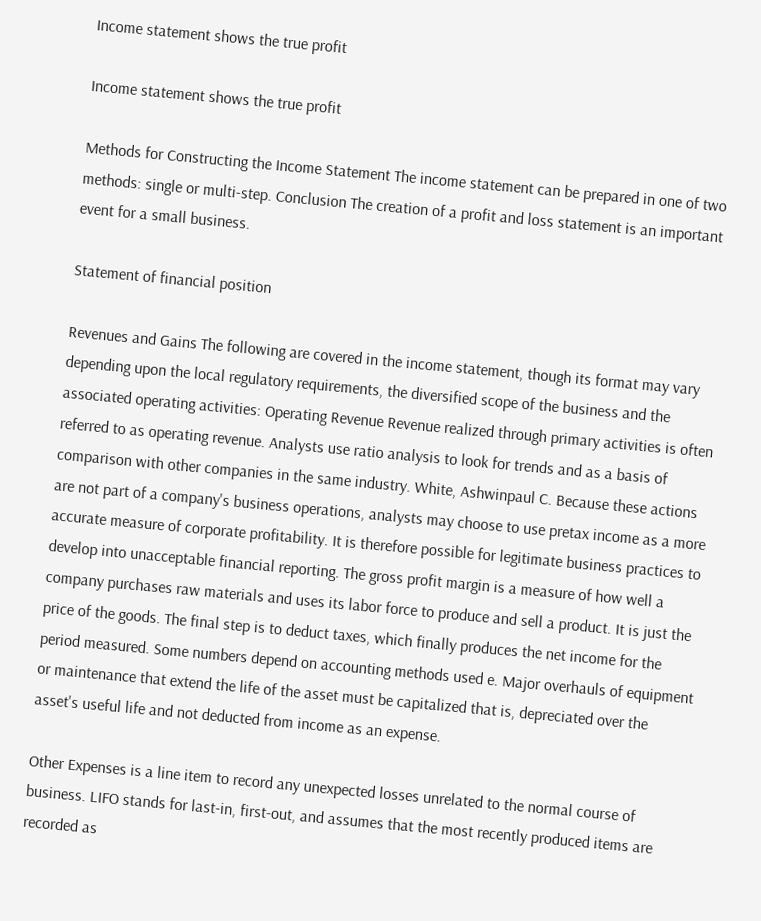Income statement shows the true profit

Income statement shows the true profit

Methods for Constructing the Income Statement The income statement can be prepared in one of two methods: single or multi-step. Conclusion The creation of a profit and loss statement is an important event for a small business.

Statement of financial position

Revenues and Gains The following are covered in the income statement, though its format may vary depending upon the local regulatory requirements, the diversified scope of the business and the associated operating activities: Operating Revenue Revenue realized through primary activities is often referred to as operating revenue. Analysts use ratio analysis to look for trends and as a basis of comparison with other companies in the same industry. White, Ashwinpaul C. Because these actions are not part of a company's business operations, analysts may choose to use pretax income as a more accurate measure of corporate profitability. It is therefore possible for legitimate business practices to develop into unacceptable financial reporting. The gross profit margin is a measure of how well a company purchases raw materials and uses its labor force to produce and sell a product. It is just the price of the goods. The final step is to deduct taxes, which finally produces the net income for the period measured. Some numbers depend on accounting methods used e. Major overhauls of equipment or maintenance that extend the life of the asset must be capitalized that is, depreciated over the asset's useful life and not deducted from income as an expense.

Other Expenses is a line item to record any unexpected losses unrelated to the normal course of business. LIFO stands for last-in, first-out, and assumes that the most recently produced items are recorded as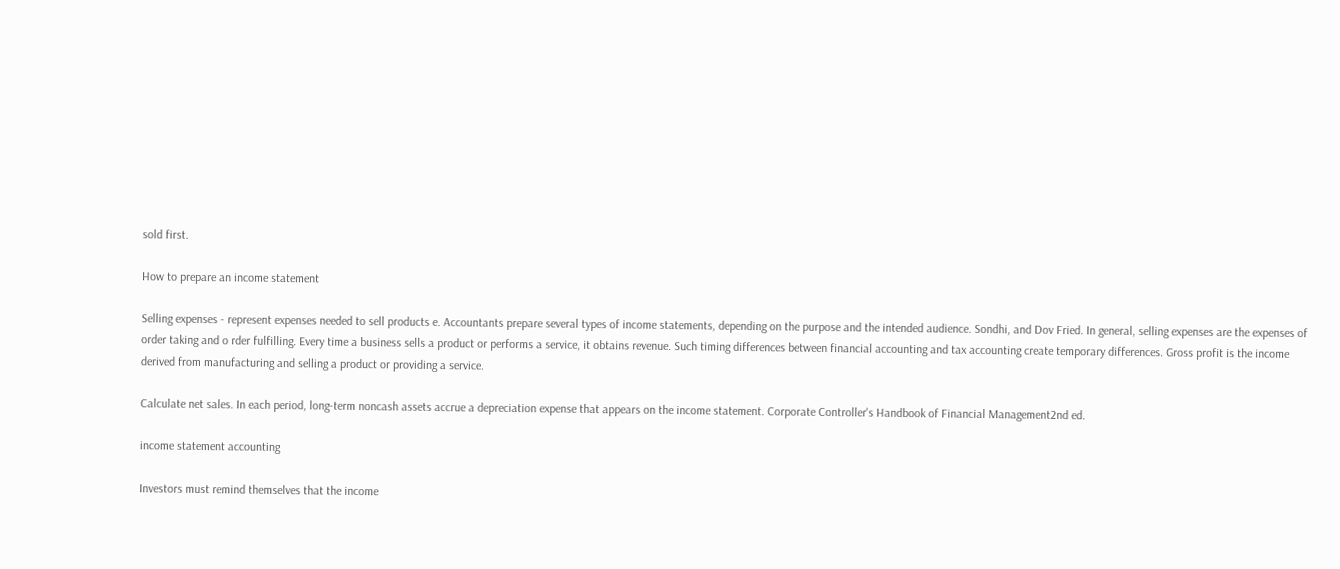sold first.

How to prepare an income statement

Selling expenses - represent expenses needed to sell products e. Accountants prepare several types of income statements, depending on the purpose and the intended audience. Sondhi, and Dov Fried. In general, selling expenses are the expenses of order taking and o rder fulfilling. Every time a business sells a product or performs a service, it obtains revenue. Such timing differences between financial accounting and tax accounting create temporary differences. Gross profit is the income derived from manufacturing and selling a product or providing a service.

Calculate net sales. In each period, long-term noncash assets accrue a depreciation expense that appears on the income statement. Corporate Controller's Handbook of Financial Management2nd ed.

income statement accounting

Investors must remind themselves that the income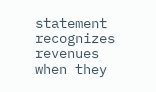statement recognizes revenues when they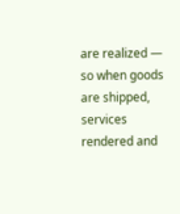are realized — so when goods are shipped, services rendered and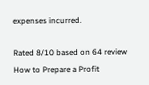expenses incurred.

Rated 8/10 based on 64 review
How to Prepare a Profit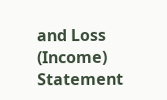and Loss (Income) Statement